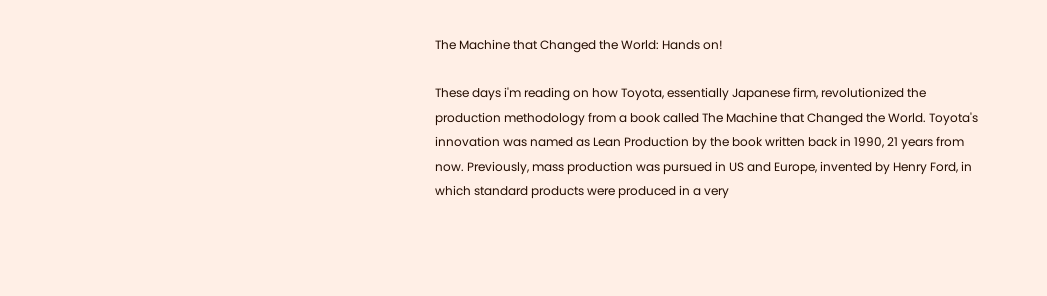The Machine that Changed the World: Hands on!

These days i'm reading on how Toyota, essentially Japanese firm, revolutionized the production methodology from a book called The Machine that Changed the World. Toyota's innovation was named as Lean Production by the book written back in 1990, 21 years from now. Previously, mass production was pursued in US and Europe, invented by Henry Ford, in which standard products were produced in a very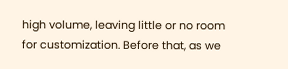high volume, leaving little or no room for customization. Before that, as we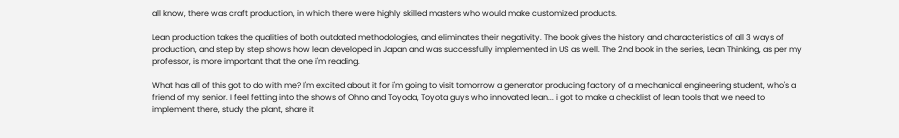all know, there was craft production, in which there were highly skilled masters who would make customized products.

Lean production takes the qualities of both outdated methodologies, and eliminates their negativity. The book gives the history and characteristics of all 3 ways of production, and step by step shows how lean developed in Japan and was successfully implemented in US as well. The 2nd book in the series, Lean Thinking, as per my professor, is more important that the one i'm reading.

What has all of this got to do with me? I'm excited about it for i'm going to visit tomorrow a generator producing factory of a mechanical engineering student, who's a friend of my senior. I feel fetting into the shows of Ohno and Toyoda, Toyota guys who innovated lean... i got to make a checklist of lean tools that we need to implement there, study the plant, share it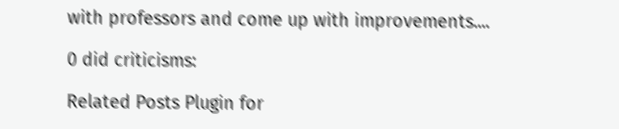with professors and come up with improvements....

0 did criticisms:

Related Posts Plugin for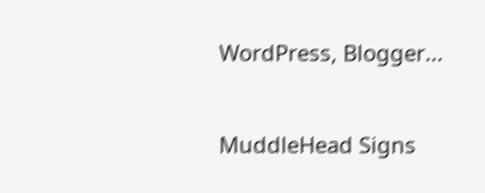WordPress, Blogger...


MuddleHead Signs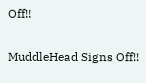Off!!

MuddleHead Signs Off!!